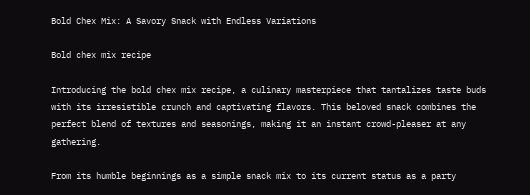Bold Chex Mix: A Savory Snack with Endless Variations

Bold chex mix recipe

Introducing the bold chex mix recipe, a culinary masterpiece that tantalizes taste buds with its irresistible crunch and captivating flavors. This beloved snack combines the perfect blend of textures and seasonings, making it an instant crowd-pleaser at any gathering.

From its humble beginnings as a simple snack mix to its current status as a party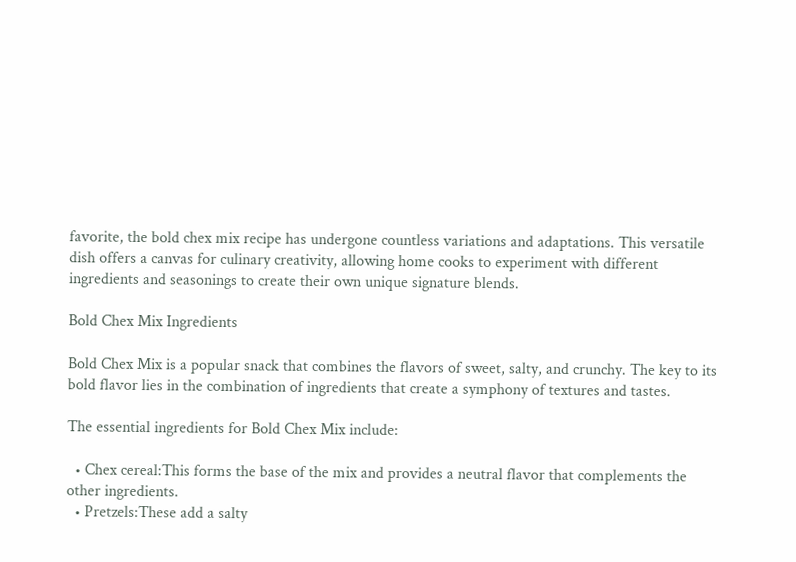favorite, the bold chex mix recipe has undergone countless variations and adaptations. This versatile dish offers a canvas for culinary creativity, allowing home cooks to experiment with different ingredients and seasonings to create their own unique signature blends.

Bold Chex Mix Ingredients

Bold Chex Mix is a popular snack that combines the flavors of sweet, salty, and crunchy. The key to its bold flavor lies in the combination of ingredients that create a symphony of textures and tastes.

The essential ingredients for Bold Chex Mix include:

  • Chex cereal:This forms the base of the mix and provides a neutral flavor that complements the other ingredients.
  • Pretzels:These add a salty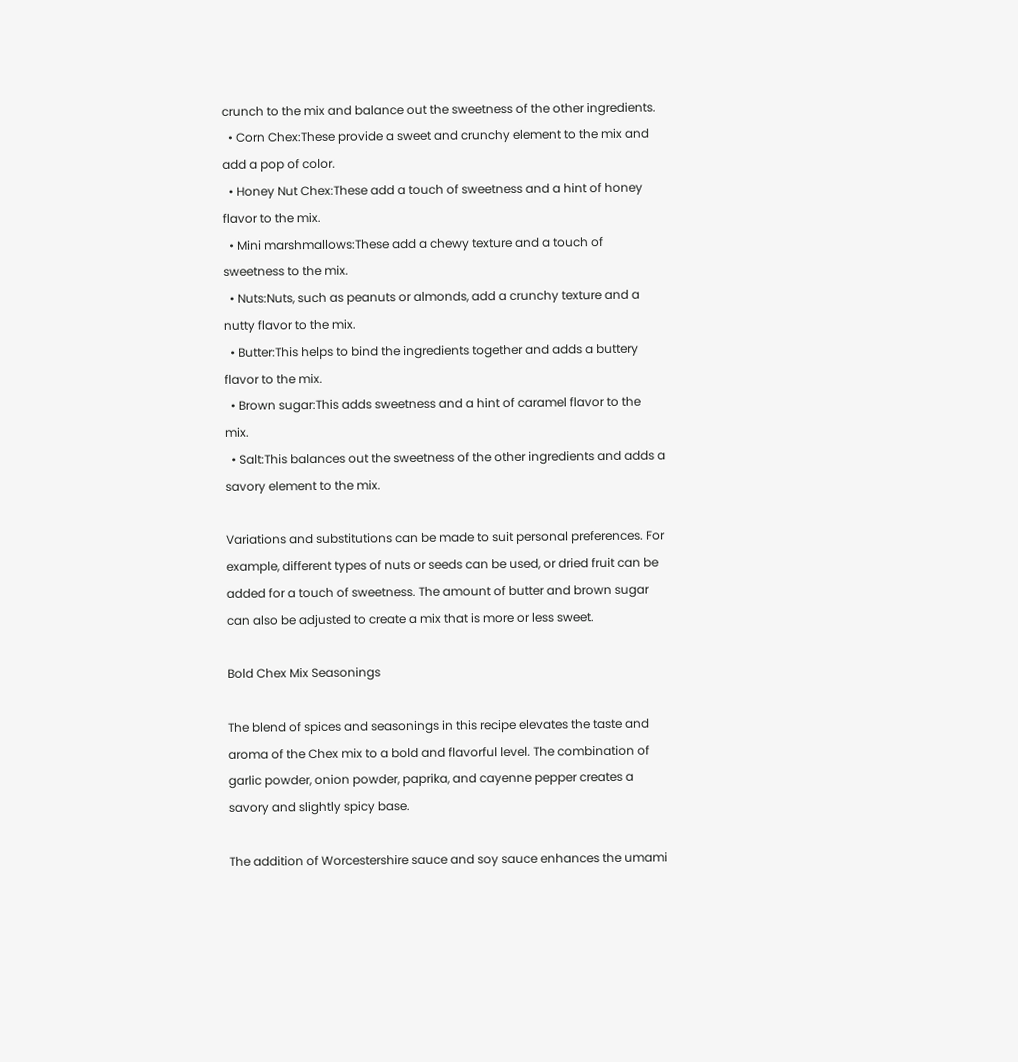crunch to the mix and balance out the sweetness of the other ingredients.
  • Corn Chex:These provide a sweet and crunchy element to the mix and add a pop of color.
  • Honey Nut Chex:These add a touch of sweetness and a hint of honey flavor to the mix.
  • Mini marshmallows:These add a chewy texture and a touch of sweetness to the mix.
  • Nuts:Nuts, such as peanuts or almonds, add a crunchy texture and a nutty flavor to the mix.
  • Butter:This helps to bind the ingredients together and adds a buttery flavor to the mix.
  • Brown sugar:This adds sweetness and a hint of caramel flavor to the mix.
  • Salt:This balances out the sweetness of the other ingredients and adds a savory element to the mix.

Variations and substitutions can be made to suit personal preferences. For example, different types of nuts or seeds can be used, or dried fruit can be added for a touch of sweetness. The amount of butter and brown sugar can also be adjusted to create a mix that is more or less sweet.

Bold Chex Mix Seasonings

The blend of spices and seasonings in this recipe elevates the taste and aroma of the Chex mix to a bold and flavorful level. The combination of garlic powder, onion powder, paprika, and cayenne pepper creates a savory and slightly spicy base.

The addition of Worcestershire sauce and soy sauce enhances the umami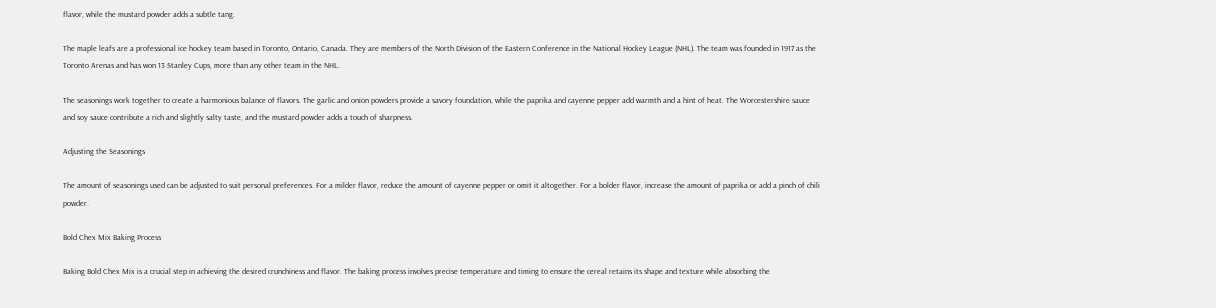flavor, while the mustard powder adds a subtle tang.

The maple leafs are a professional ice hockey team based in Toronto, Ontario, Canada. They are members of the North Division of the Eastern Conference in the National Hockey League (NHL). The team was founded in 1917 as the Toronto Arenas and has won 13 Stanley Cups, more than any other team in the NHL.

The seasonings work together to create a harmonious balance of flavors. The garlic and onion powders provide a savory foundation, while the paprika and cayenne pepper add warmth and a hint of heat. The Worcestershire sauce and soy sauce contribute a rich and slightly salty taste, and the mustard powder adds a touch of sharpness.

Adjusting the Seasonings

The amount of seasonings used can be adjusted to suit personal preferences. For a milder flavor, reduce the amount of cayenne pepper or omit it altogether. For a bolder flavor, increase the amount of paprika or add a pinch of chili powder.

Bold Chex Mix Baking Process

Baking Bold Chex Mix is a crucial step in achieving the desired crunchiness and flavor. The baking process involves precise temperature and timing to ensure the cereal retains its shape and texture while absorbing the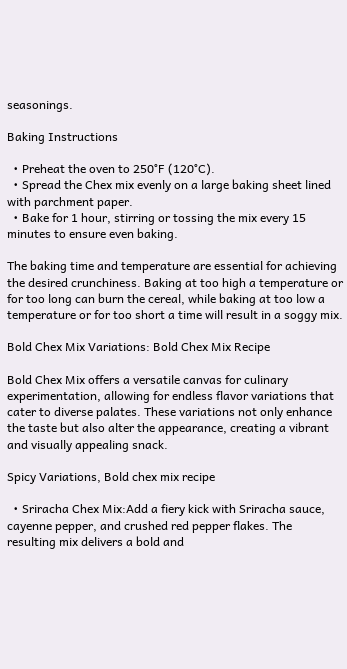seasonings.

Baking Instructions

  • Preheat the oven to 250°F (120°C).
  • Spread the Chex mix evenly on a large baking sheet lined with parchment paper.
  • Bake for 1 hour, stirring or tossing the mix every 15 minutes to ensure even baking.

The baking time and temperature are essential for achieving the desired crunchiness. Baking at too high a temperature or for too long can burn the cereal, while baking at too low a temperature or for too short a time will result in a soggy mix.

Bold Chex Mix Variations: Bold Chex Mix Recipe

Bold Chex Mix offers a versatile canvas for culinary experimentation, allowing for endless flavor variations that cater to diverse palates. These variations not only enhance the taste but also alter the appearance, creating a vibrant and visually appealing snack.

Spicy Variations, Bold chex mix recipe

  • Sriracha Chex Mix:Add a fiery kick with Sriracha sauce, cayenne pepper, and crushed red pepper flakes. The resulting mix delivers a bold and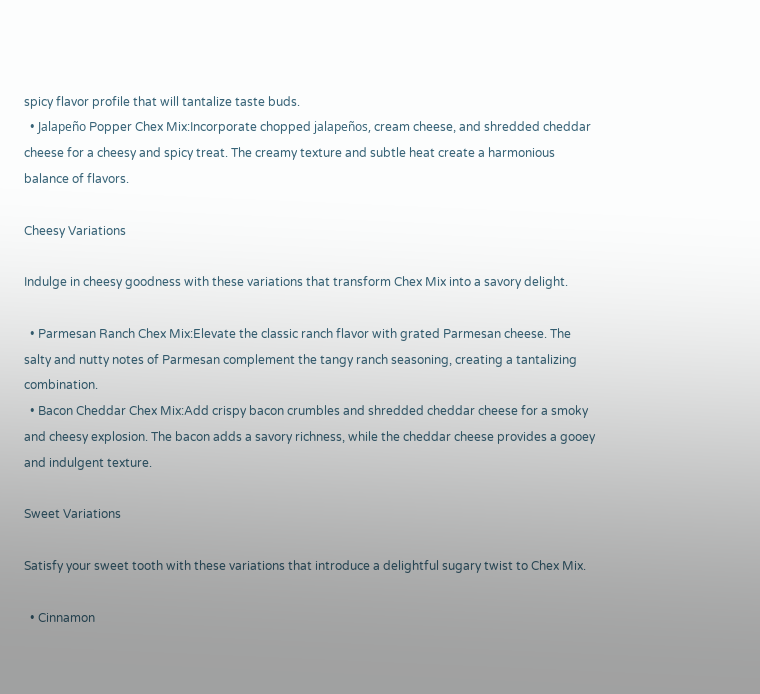spicy flavor profile that will tantalize taste buds.
  • Jalapeño Popper Chex Mix:Incorporate chopped jalapeños, cream cheese, and shredded cheddar cheese for a cheesy and spicy treat. The creamy texture and subtle heat create a harmonious balance of flavors.

Cheesy Variations

Indulge in cheesy goodness with these variations that transform Chex Mix into a savory delight.

  • Parmesan Ranch Chex Mix:Elevate the classic ranch flavor with grated Parmesan cheese. The salty and nutty notes of Parmesan complement the tangy ranch seasoning, creating a tantalizing combination.
  • Bacon Cheddar Chex Mix:Add crispy bacon crumbles and shredded cheddar cheese for a smoky and cheesy explosion. The bacon adds a savory richness, while the cheddar cheese provides a gooey and indulgent texture.

Sweet Variations

Satisfy your sweet tooth with these variations that introduce a delightful sugary twist to Chex Mix.

  • Cinnamon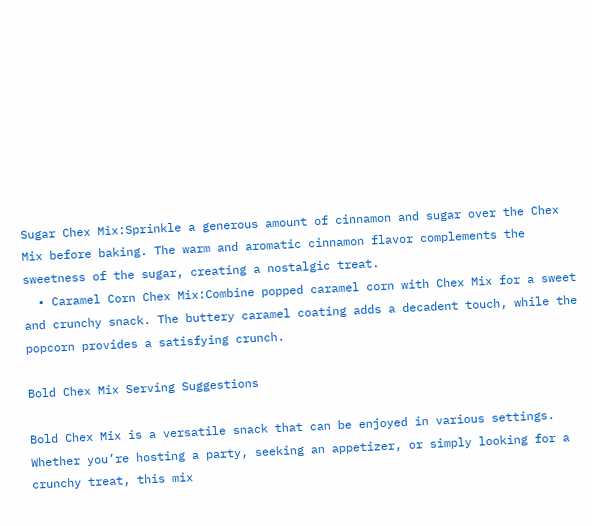Sugar Chex Mix:Sprinkle a generous amount of cinnamon and sugar over the Chex Mix before baking. The warm and aromatic cinnamon flavor complements the sweetness of the sugar, creating a nostalgic treat.
  • Caramel Corn Chex Mix:Combine popped caramel corn with Chex Mix for a sweet and crunchy snack. The buttery caramel coating adds a decadent touch, while the popcorn provides a satisfying crunch.

Bold Chex Mix Serving Suggestions

Bold Chex Mix is a versatile snack that can be enjoyed in various settings. Whether you’re hosting a party, seeking an appetizer, or simply looking for a crunchy treat, this mix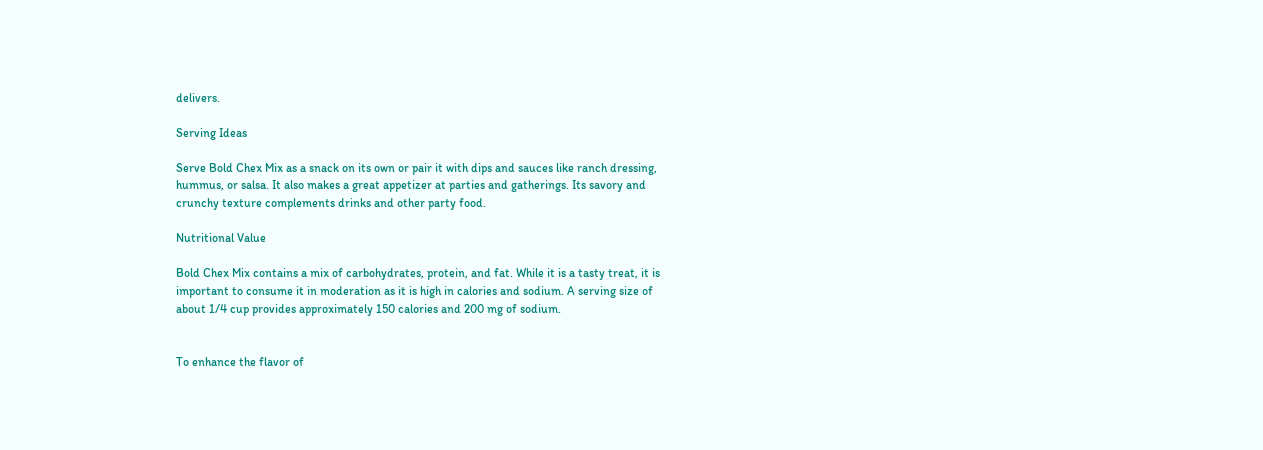delivers.

Serving Ideas

Serve Bold Chex Mix as a snack on its own or pair it with dips and sauces like ranch dressing, hummus, or salsa. It also makes a great appetizer at parties and gatherings. Its savory and crunchy texture complements drinks and other party food.

Nutritional Value

Bold Chex Mix contains a mix of carbohydrates, protein, and fat. While it is a tasty treat, it is important to consume it in moderation as it is high in calories and sodium. A serving size of about 1/4 cup provides approximately 150 calories and 200 mg of sodium.


To enhance the flavor of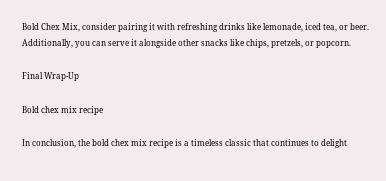Bold Chex Mix, consider pairing it with refreshing drinks like lemonade, iced tea, or beer. Additionally, you can serve it alongside other snacks like chips, pretzels, or popcorn.

Final Wrap-Up

Bold chex mix recipe

In conclusion, the bold chex mix recipe is a timeless classic that continues to delight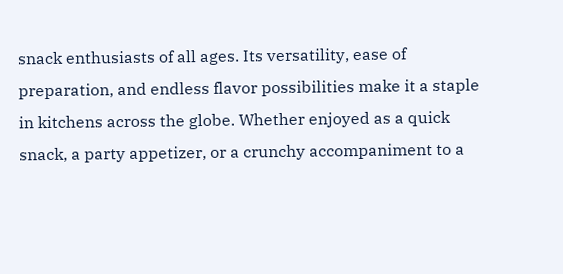snack enthusiasts of all ages. Its versatility, ease of preparation, and endless flavor possibilities make it a staple in kitchens across the globe. Whether enjoyed as a quick snack, a party appetizer, or a crunchy accompaniment to a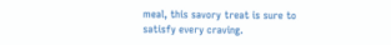meal, this savory treat is sure to satisfy every craving.